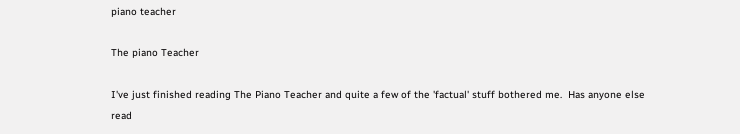piano teacher

The piano Teacher

I've just finished reading The Piano Teacher and quite a few of the 'factual' stuff bothered me.  Has anyone else read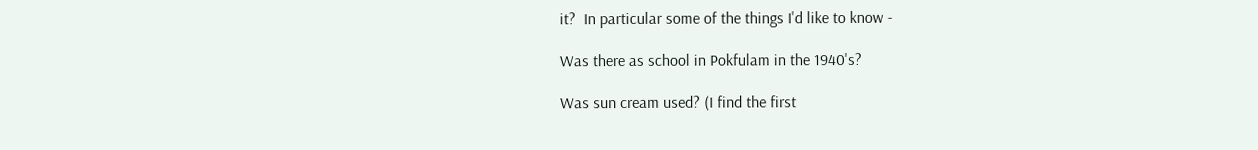it?  In particular some of the things I'd like to know -

Was there as school in Pokfulam in the 1940's?

Was sun cream used? (I find the first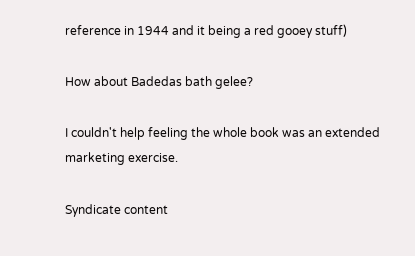reference in 1944 and it being a red gooey stuff)

How about Badedas bath gelee?

I couldn't help feeling the whole book was an extended marketing exercise.

Syndicate content